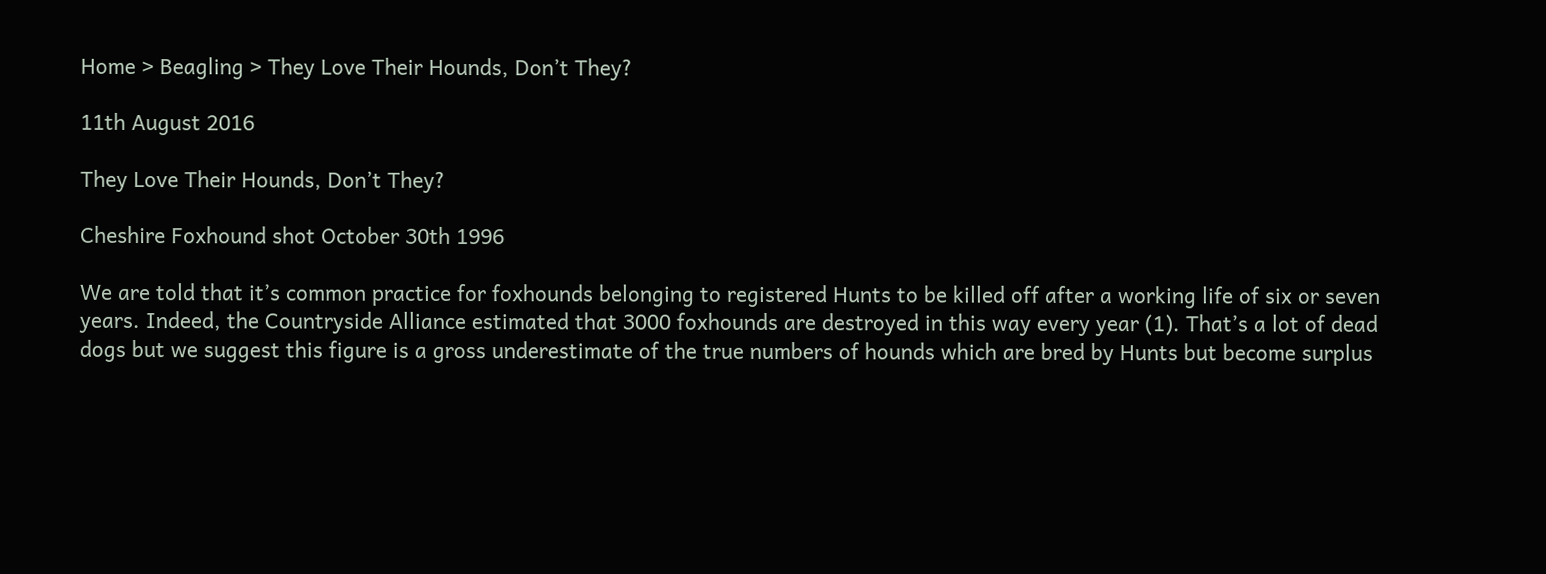Home > Beagling > They Love Their Hounds, Don’t They?

11th August 2016

They Love Their Hounds, Don’t They?

Cheshire Foxhound shot October 30th 1996

We are told that it’s common practice for foxhounds belonging to registered Hunts to be killed off after a working life of six or seven years. Indeed, the Countryside Alliance estimated that 3000 foxhounds are destroyed in this way every year (1). That’s a lot of dead dogs but we suggest this figure is a gross underestimate of the true numbers of hounds which are bred by Hunts but become surplus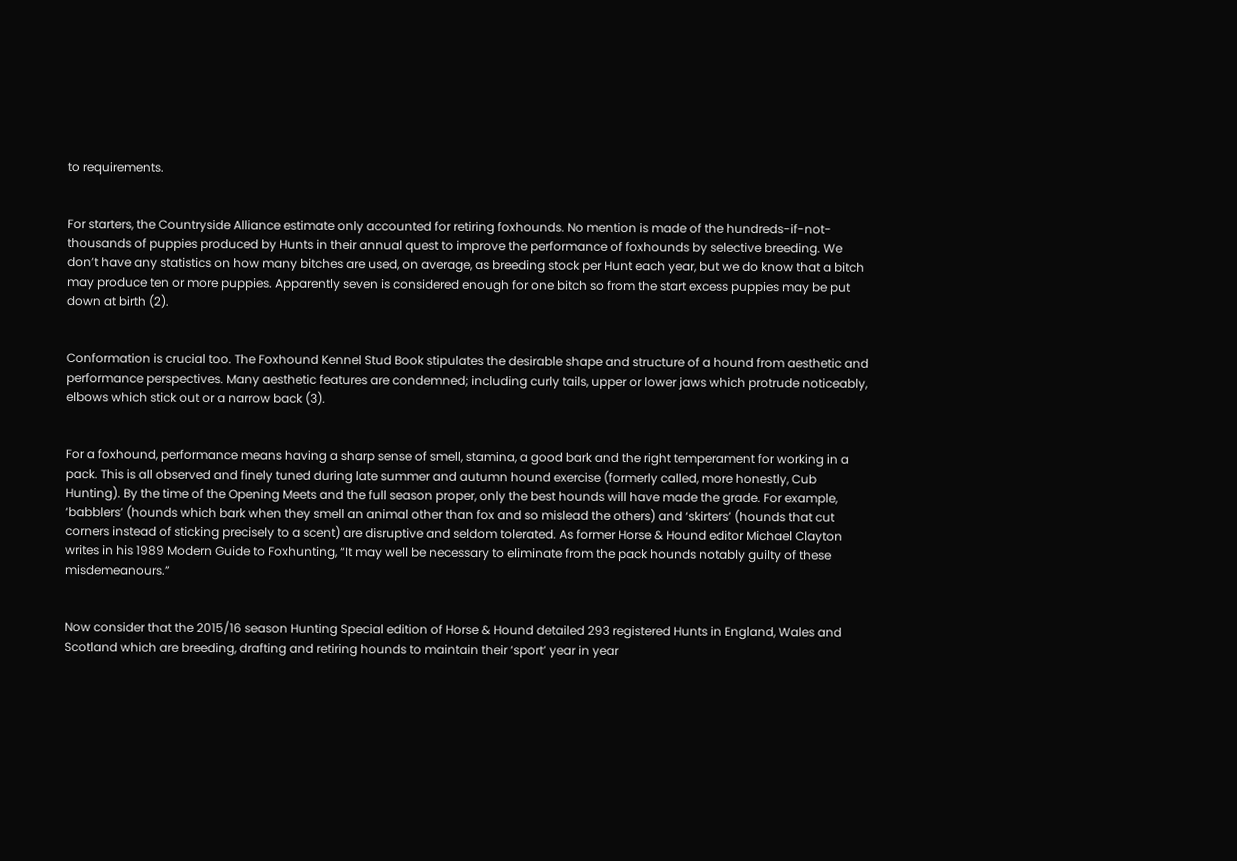to requirements.


For starters, the Countryside Alliance estimate only accounted for retiring foxhounds. No mention is made of the hundreds-if-not-thousands of puppies produced by Hunts in their annual quest to improve the performance of foxhounds by selective breeding. We don’t have any statistics on how many bitches are used, on average, as breeding stock per Hunt each year, but we do know that a bitch may produce ten or more puppies. Apparently seven is considered enough for one bitch so from the start excess puppies may be put down at birth (2).


Conformation is crucial too. The Foxhound Kennel Stud Book stipulates the desirable shape and structure of a hound from aesthetic and performance perspectives. Many aesthetic features are condemned; including curly tails, upper or lower jaws which protrude noticeably, elbows which stick out or a narrow back (3).


For a foxhound, performance means having a sharp sense of smell, stamina, a good bark and the right temperament for working in a pack. This is all observed and finely tuned during late summer and autumn hound exercise (formerly called, more honestly, Cub Hunting). By the time of the Opening Meets and the full season proper, only the best hounds will have made the grade. For example, ‘babblers’ (hounds which bark when they smell an animal other than fox and so mislead the others) and ‘skirters’ (hounds that cut corners instead of sticking precisely to a scent) are disruptive and seldom tolerated. As former Horse & Hound editor Michael Clayton writes in his 1989 Modern Guide to Foxhunting, “It may well be necessary to eliminate from the pack hounds notably guilty of these misdemeanours.”


Now consider that the 2015/16 season Hunting Special edition of Horse & Hound detailed 293 registered Hunts in England, Wales and Scotland which are breeding, drafting and retiring hounds to maintain their ‘sport’ year in year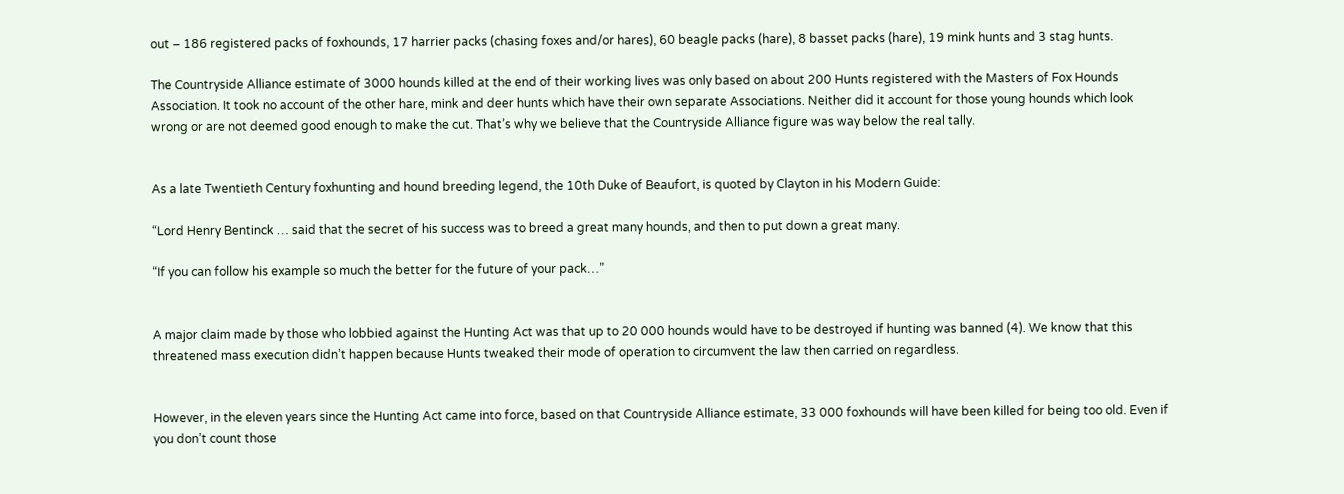out – 186 registered packs of foxhounds, 17 harrier packs (chasing foxes and/or hares), 60 beagle packs (hare), 8 basset packs (hare), 19 mink hunts and 3 stag hunts.

The Countryside Alliance estimate of 3000 hounds killed at the end of their working lives was only based on about 200 Hunts registered with the Masters of Fox Hounds Association. It took no account of the other hare, mink and deer hunts which have their own separate Associations. Neither did it account for those young hounds which look wrong or are not deemed good enough to make the cut. That’s why we believe that the Countryside Alliance figure was way below the real tally.


As a late Twentieth Century foxhunting and hound breeding legend, the 10th Duke of Beaufort, is quoted by Clayton in his Modern Guide:

“Lord Henry Bentinck … said that the secret of his success was to breed a great many hounds, and then to put down a great many.

“If you can follow his example so much the better for the future of your pack…”


A major claim made by those who lobbied against the Hunting Act was that up to 20 000 hounds would have to be destroyed if hunting was banned (4). We know that this threatened mass execution didn’t happen because Hunts tweaked their mode of operation to circumvent the law then carried on regardless.


However, in the eleven years since the Hunting Act came into force, based on that Countryside Alliance estimate, 33 000 foxhounds will have been killed for being too old. Even if you don’t count those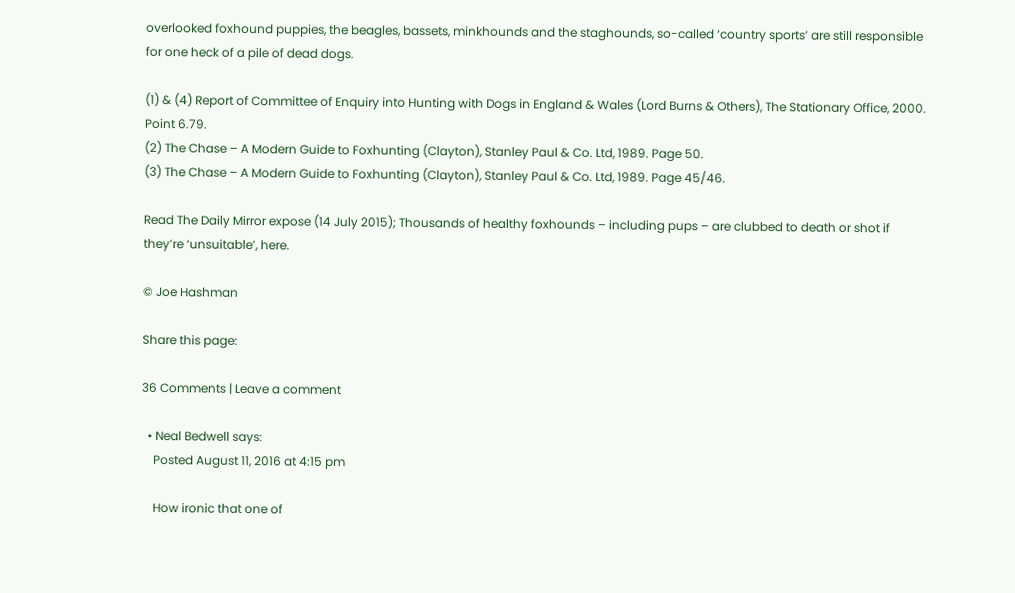overlooked foxhound puppies, the beagles, bassets, minkhounds and the staghounds, so-called ‘country sports’ are still responsible for one heck of a pile of dead dogs.

(1) & (4) Report of Committee of Enquiry into Hunting with Dogs in England & Wales (Lord Burns & Others), The Stationary Office, 2000. Point 6.79.
(2) The Chase – A Modern Guide to Foxhunting (Clayton), Stanley Paul & Co. Ltd, 1989. Page 50.
(3) The Chase – A Modern Guide to Foxhunting (Clayton), Stanley Paul & Co. Ltd, 1989. Page 45/46.

Read The Daily Mirror expose (14 July 2015); Thousands of healthy foxhounds – including pups – are clubbed to death or shot if they’re ‘unsuitable’, here.

© Joe Hashman

Share this page:

36 Comments | Leave a comment

  • Neal Bedwell says:
    Posted August 11, 2016 at 4:15 pm

    How ironic that one of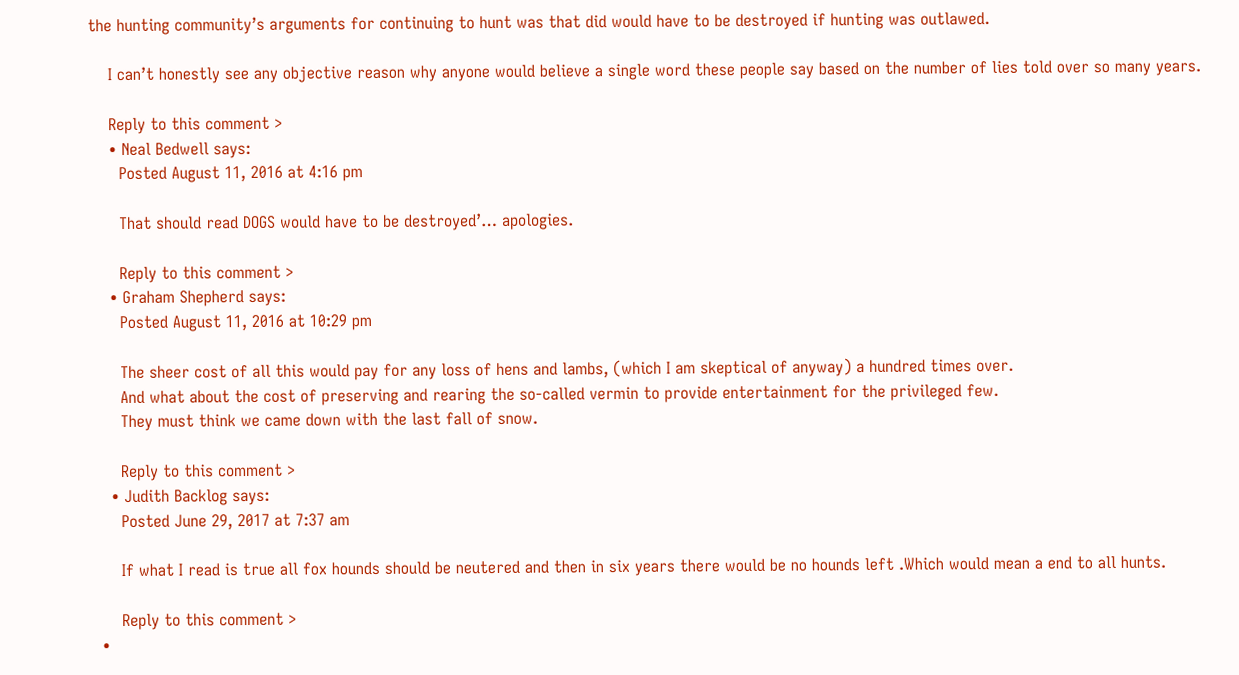the hunting community’s arguments for continuing to hunt was that did would have to be destroyed if hunting was outlawed.

    I can’t honestly see any objective reason why anyone would believe a single word these people say based on the number of lies told over so many years.

    Reply to this comment >
    • Neal Bedwell says:
      Posted August 11, 2016 at 4:16 pm

      That should read DOGS would have to be destroyed’… apologies.

      Reply to this comment >
    • Graham Shepherd says:
      Posted August 11, 2016 at 10:29 pm

      The sheer cost of all this would pay for any loss of hens and lambs, (which I am skeptical of anyway) a hundred times over.
      And what about the cost of preserving and rearing the so-called vermin to provide entertainment for the privileged few.
      They must think we came down with the last fall of snow.

      Reply to this comment >
    • Judith Backlog says:
      Posted June 29, 2017 at 7:37 am

      If what I read is true all fox hounds should be neutered and then in six years there would be no hounds left .Which would mean a end to all hunts.

      Reply to this comment >
  •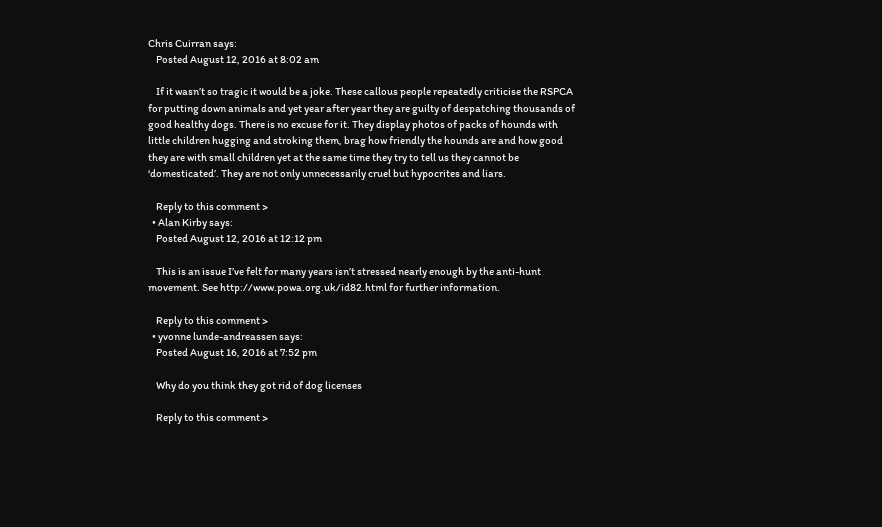Chris Cuirran says:
    Posted August 12, 2016 at 8:02 am

    If it wasn’t so tragic it would be a joke. These callous people repeatedly criticise the RSPCA for putting down animals and yet year after year they are guilty of despatching thousands of good healthy dogs. There is no excuse for it. They display photos of packs of hounds with little children hugging and stroking them, brag how friendly the hounds are and how good they are with small children yet at the same time they try to tell us they cannot be ‘domesticated’. They are not only unnecessarily cruel but hypocrites and liars.

    Reply to this comment >
  • Alan Kirby says:
    Posted August 12, 2016 at 12:12 pm

    This is an issue I’ve felt for many years isn’t stressed nearly enough by the anti-hunt movement. See http://www.powa.org.uk/id82.html for further information.

    Reply to this comment >
  • yvonne lunde-andreassen says:
    Posted August 16, 2016 at 7:52 pm

    Why do you think they got rid of dog licenses

    Reply to this comment >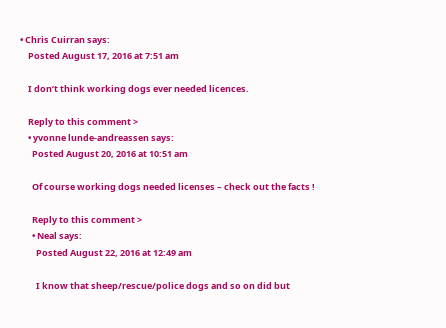• Chris Cuirran says:
    Posted August 17, 2016 at 7:51 am

    I don’t think working dogs ever needed licences.

    Reply to this comment >
    • yvonne lunde-andreassen says:
      Posted August 20, 2016 at 10:51 am

      Of course working dogs needed licenses – check out the facts !

      Reply to this comment >
      • Neal says:
        Posted August 22, 2016 at 12:49 am

        I know that sheep/rescue/police dogs and so on did but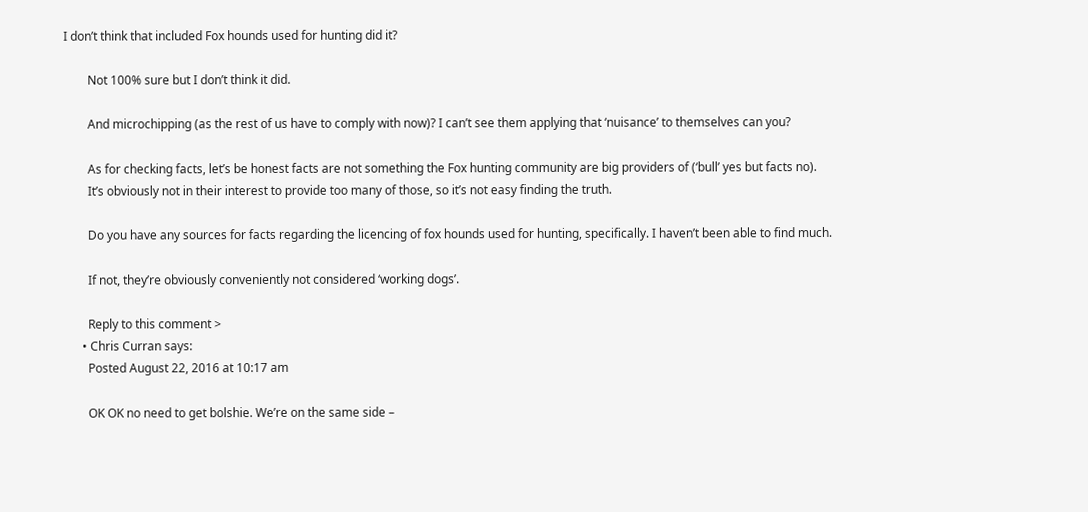I don’t think that included Fox hounds used for hunting did it?

        Not 100% sure but I don’t think it did.

        And microchipping (as the rest of us have to comply with now)? I can’t see them applying that ‘nuisance’ to themselves can you?

        As for checking facts, let’s be honest facts are not something the Fox hunting community are big providers of (‘bull’ yes but facts no).
        It’s obviously not in their interest to provide too many of those, so it’s not easy finding the truth.

        Do you have any sources for facts regarding the licencing of fox hounds used for hunting, specifically. I haven’t been able to find much.

        If not, they’re obviously conveniently not considered ‘working dogs’.

        Reply to this comment >
      • Chris Curran says:
        Posted August 22, 2016 at 10:17 am

        OK OK no need to get bolshie. We’re on the same side –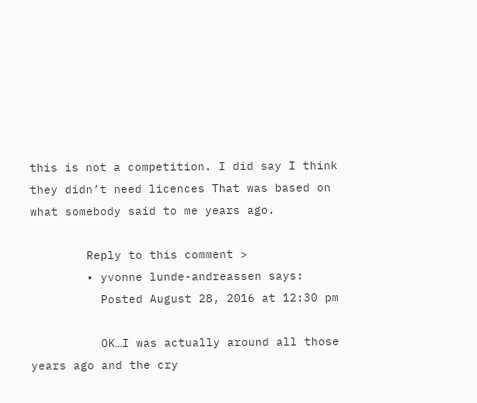this is not a competition. I did say I think they didn’t need licences That was based on what somebody said to me years ago.

        Reply to this comment >
        • yvonne lunde-andreassen says:
          Posted August 28, 2016 at 12:30 pm

          OK…I was actually around all those years ago and the cry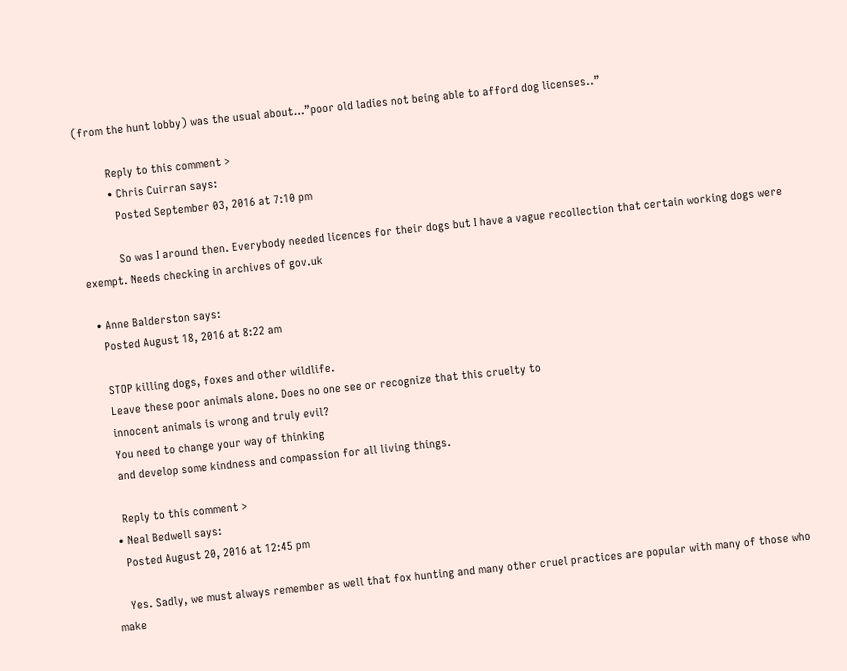(from the hunt lobby) was the usual about…”poor old ladies not being able to afford dog licenses..”

          Reply to this comment >
          • Chris Cuirran says:
            Posted September 03, 2016 at 7:10 pm

            So was I around then. Everybody needed licences for their dogs but I have a vague recollection that certain working dogs were exempt. Needs checking in archives of gov.uk

  • Anne Balderston says:
    Posted August 18, 2016 at 8:22 am

    STOP killing dogs, foxes and other wildlife.
    Leave these poor animals alone. Does no one see or recognize that this cruelty to
    innocent animals is wrong and truly evil?
    You need to change your way of thinking
    and develop some kindness and compassion for all living things.

    Reply to this comment >
  • Neal Bedwell says:
    Posted August 20, 2016 at 12:45 pm

    Yes. Sadly, we must always remember as well that fox hunting and many other cruel practices are popular with many of those who make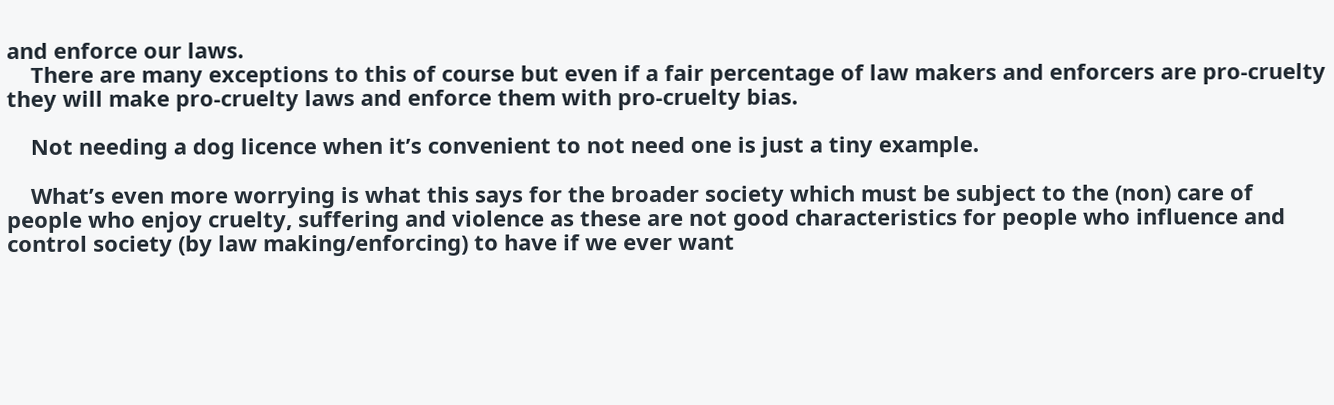and enforce our laws.
    There are many exceptions to this of course but even if a fair percentage of law makers and enforcers are pro-cruelty they will make pro-cruelty laws and enforce them with pro-cruelty bias.

    Not needing a dog licence when it’s convenient to not need one is just a tiny example.

    What’s even more worrying is what this says for the broader society which must be subject to the (non) care of people who enjoy cruelty, suffering and violence as these are not good characteristics for people who influence and control society (by law making/enforcing) to have if we ever want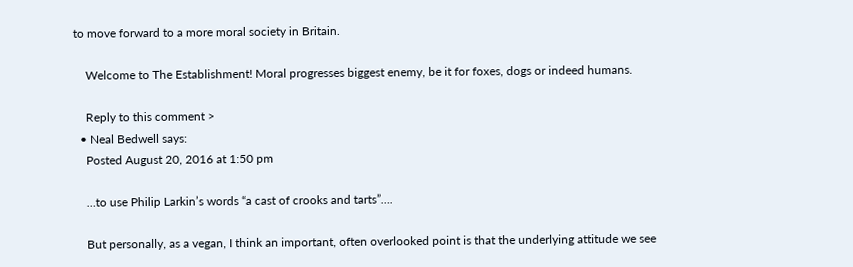to move forward to a more moral society in Britain.

    Welcome to The Establishment! Moral progresses biggest enemy, be it for foxes, dogs or indeed humans.

    Reply to this comment >
  • Neal Bedwell says:
    Posted August 20, 2016 at 1:50 pm

    …to use Philip Larkin’s words “a cast of crooks and tarts”….

    But personally, as a vegan, I think an important, often overlooked point is that the underlying attitude we see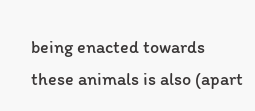being enacted towards these animals is also (apart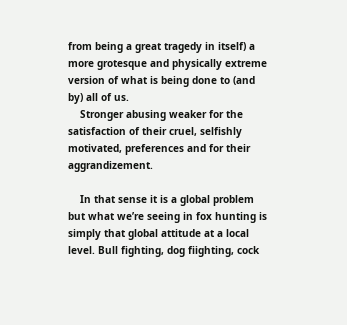from being a great tragedy in itself) a more grotesque and physically extreme version of what is being done to (and by) all of us.
    Stronger abusing weaker for the satisfaction of their cruel, selfishly motivated, preferences and for their aggrandizement.

    In that sense it is a global problem but what we’re seeing in fox hunting is simply that global attitude at a local level. Bull fighting, dog fiighting, cock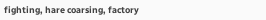fighting, hare coarsing, factory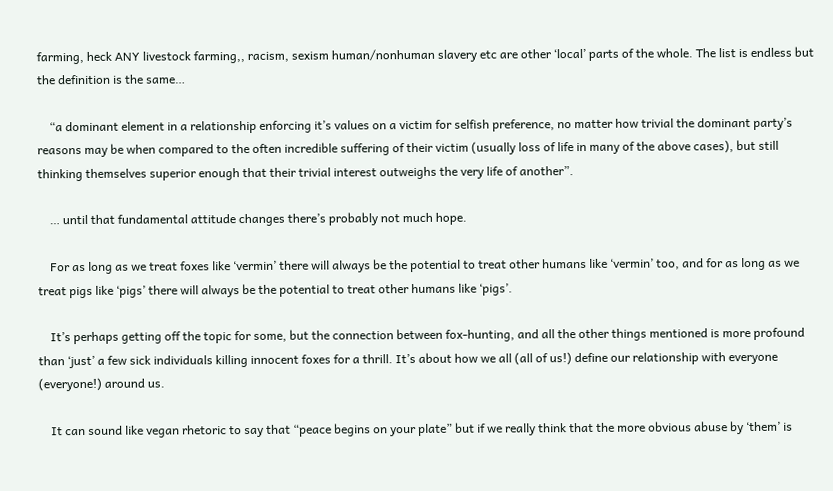farming, heck ANY livestock farming,, racism, sexism human/nonhuman slavery etc are other ‘local’ parts of the whole. The list is endless but the definition is the same…

    “a dominant element in a relationship enforcing it’s values on a victim for selfish preference, no matter how trivial the dominant party’s reasons may be when compared to the often incredible suffering of their victim (usually loss of life in many of the above cases), but still thinking themselves superior enough that their trivial interest outweighs the very life of another”.

    … until that fundamental attitude changes there’s probably not much hope.

    For as long as we treat foxes like ‘vermin’ there will always be the potential to treat other humans like ‘vermin’ too, and for as long as we treat pigs like ‘pigs’ there will always be the potential to treat other humans like ‘pigs’.

    It’s perhaps getting off the topic for some, but the connection between fox-hunting, and all the other things mentioned is more profound than ‘just’ a few sick individuals killing innocent foxes for a thrill. It’s about how we all (all of us!) define our relationship with everyone (everyone!) around us.

    It can sound like vegan rhetoric to say that “peace begins on your plate” but if we really think that the more obvious abuse by ‘them’ is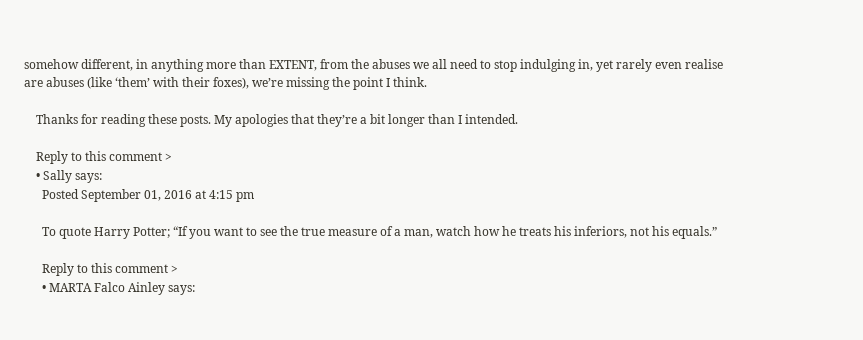somehow different, in anything more than EXTENT, from the abuses we all need to stop indulging in, yet rarely even realise are abuses (like ‘them’ with their foxes), we’re missing the point I think.

    Thanks for reading these posts. My apologies that they’re a bit longer than I intended.

    Reply to this comment >
    • Sally says:
      Posted September 01, 2016 at 4:15 pm

      To quote Harry Potter; “If you want to see the true measure of a man, watch how he treats his inferiors, not his equals.”

      Reply to this comment >
      • MARTA Falco Ainley says: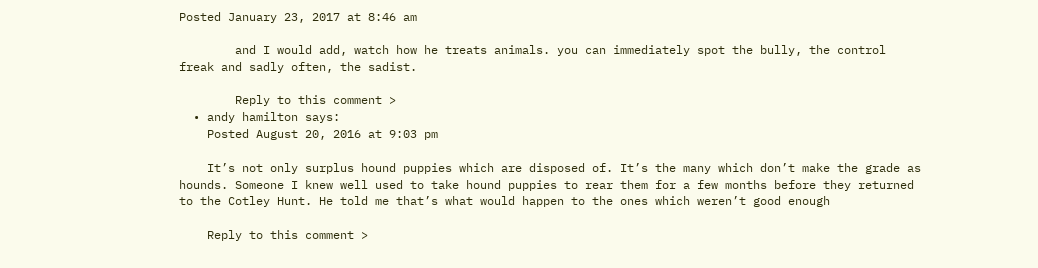Posted January 23, 2017 at 8:46 am

        and I would add, watch how he treats animals. you can immediately spot the bully, the control freak and sadly often, the sadist.

        Reply to this comment >
  • andy hamilton says:
    Posted August 20, 2016 at 9:03 pm

    It’s not only surplus hound puppies which are disposed of. It’s the many which don’t make the grade as hounds. Someone I knew well used to take hound puppies to rear them for a few months before they returned to the Cotley Hunt. He told me that’s what would happen to the ones which weren’t good enough

    Reply to this comment >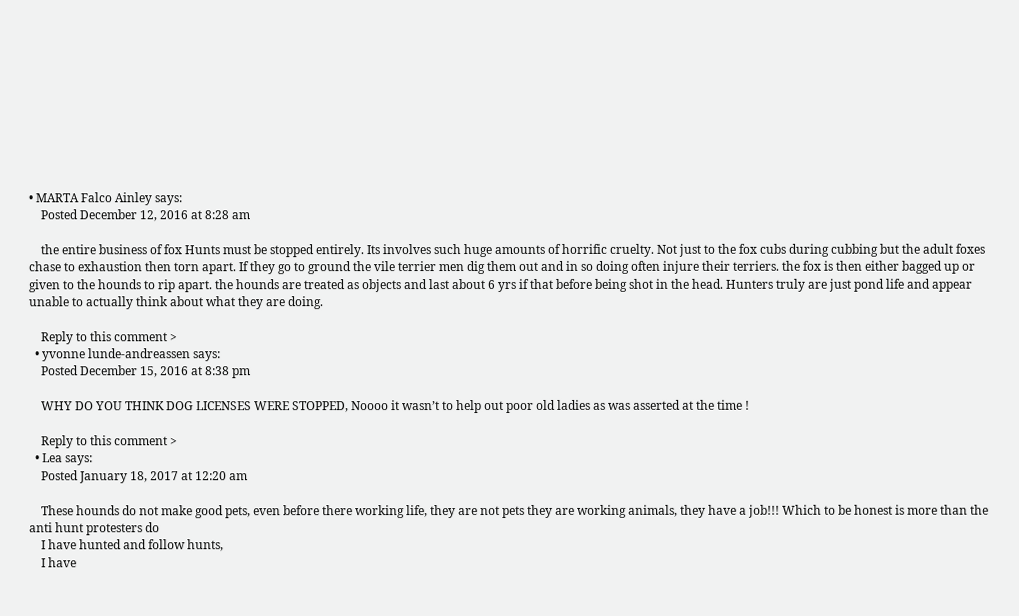• MARTA Falco Ainley says:
    Posted December 12, 2016 at 8:28 am

    the entire business of fox Hunts must be stopped entirely. Its involves such huge amounts of horrific cruelty. Not just to the fox cubs during cubbing but the adult foxes chase to exhaustion then torn apart. If they go to ground the vile terrier men dig them out and in so doing often injure their terriers. the fox is then either bagged up or given to the hounds to rip apart. the hounds are treated as objects and last about 6 yrs if that before being shot in the head. Hunters truly are just pond life and appear unable to actually think about what they are doing.

    Reply to this comment >
  • yvonne lunde-andreassen says:
    Posted December 15, 2016 at 8:38 pm

    WHY DO YOU THINK DOG LICENSES WERE STOPPED, Noooo it wasn’t to help out poor old ladies as was asserted at the time !

    Reply to this comment >
  • Lea says:
    Posted January 18, 2017 at 12:20 am

    These hounds do not make good pets, even before there working life, they are not pets they are working animals, they have a job!!! Which to be honest is more than the anti hunt protesters do
    I have hunted and follow hunts,
    I have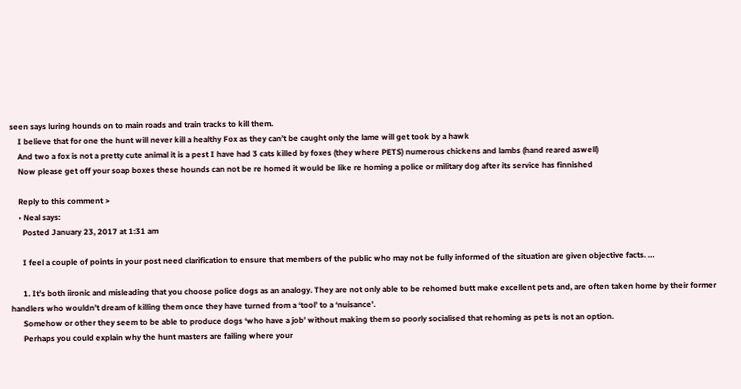seen says luring hounds on to main roads and train tracks to kill them.
    I believe that for one the hunt will never kill a healthy Fox as they can’t be caught only the lame will get took by a hawk
    And two a fox is not a pretty cute animal it is a pest I have had 3 cats killed by foxes (they where PETS) numerous chickens and lambs (hand reared aswell)
    Now please get off your soap boxes these hounds can not be re homed it would be like re homing a police or military dog after its service has finnished

    Reply to this comment >
    • Neal says:
      Posted January 23, 2017 at 1:31 am

      I feel a couple of points in your post need clarification to ensure that members of the public who may not be fully informed of the situation are given objective facts. …

      1. It’s both iironic and misleading that you choose police dogs as an analogy. They are not only able to be rehomed butt make excellent pets and, are often taken home by their former handlers who wouldn’t dream of killing them once they have turned from a ‘tool’ to a ‘nuisance’.
      Somehow or other they seem to be able to produce dogs ‘who have a job’ without making them so poorly socialised that rehoming as pets is not an option.
      Perhaps you could explain why the hunt masters are failing where your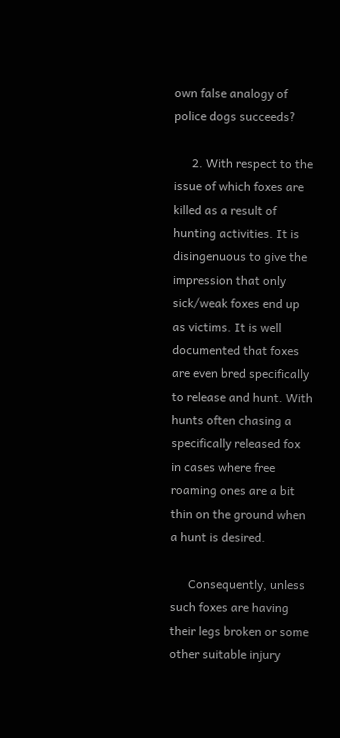own false analogy of police dogs succeeds?

      2. With respect to the issue of which foxes are killed as a result of hunting activities. It is disingenuous to give the impression that only sick/weak foxes end up as victims. It is well documented that foxes are even bred specifically to release and hunt. With hunts often chasing a specifically released fox in cases where free roaming ones are a bit thin on the ground when a hunt is desired.

      Consequently, unless such foxes are having their legs broken or some other suitable injury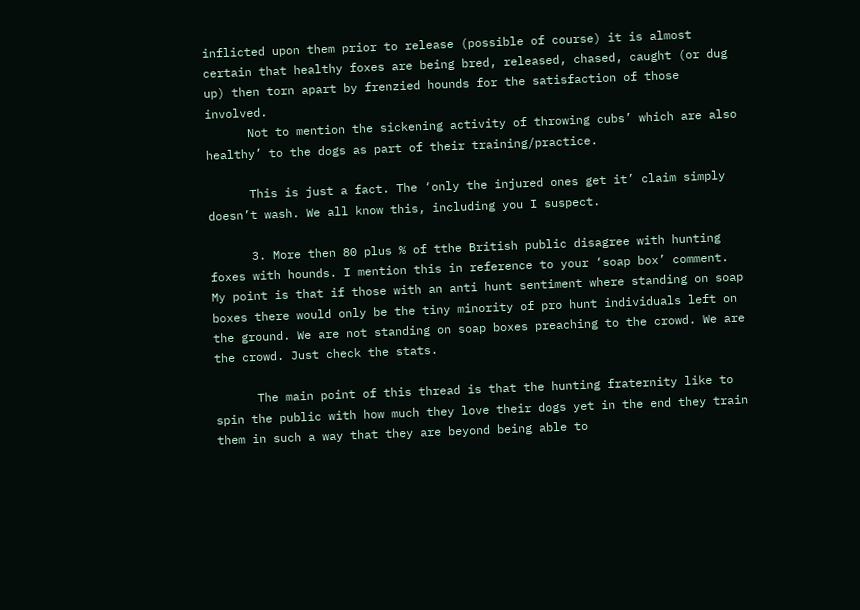inflicted upon them prior to release (possible of course) it is almost certain that healthy foxes are being bred, released, chased, caught (or dug up) then torn apart by frenzied hounds for the satisfaction of those involved.
      Not to mention the sickening activity of throwing cubs’ which are also healthy’ to the dogs as part of their training/practice.

      This is just a fact. The ‘only the injured ones get it’ claim simply doesn’t wash. We all know this, including you I suspect.

      3. More then 80 plus % of tthe British public disagree with hunting foxes with hounds. I mention this in reference to your ‘soap box’ comment. My point is that if those with an anti hunt sentiment where standing on soap boxes there would only be the tiny minority of pro hunt individuals left on the ground. We are not standing on soap boxes preaching to the crowd. We are the crowd. Just check the stats.

      The main point of this thread is that the hunting fraternity like to spin the public with how much they love their dogs yet in the end they train them in such a way that they are beyond being able to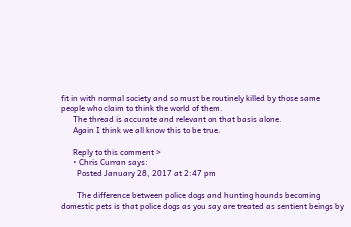fit in with normal society and so must be routinely killed by those same people who claim to think the world of them.
      The thread is accurate and relevant on that basis alone.
      Again I think we all know this to be true.

      Reply to this comment >
      • Chris Curran says:
        Posted January 28, 2017 at 2:47 pm

        The difference between police dogs and hunting hounds becoming domestic pets is that police dogs as you say are treated as sentient beings by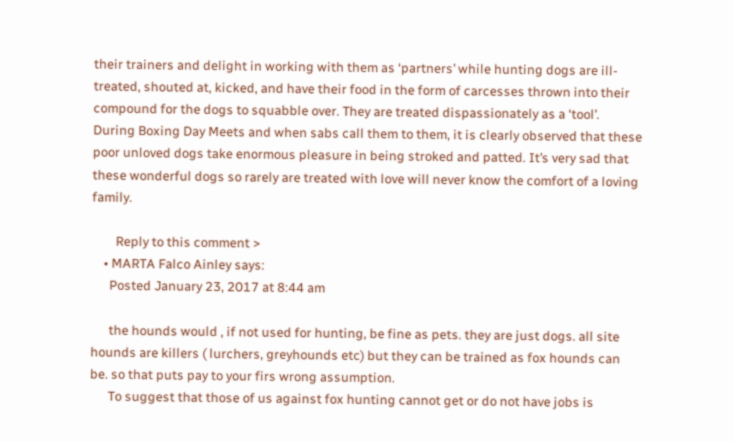their trainers and delight in working with them as ‘partners’ while hunting dogs are ill-treated, shouted at, kicked, and have their food in the form of carcesses thrown into their compound for the dogs to squabble over. They are treated dispassionately as a ‘tool’. During Boxing Day Meets and when sabs call them to them, it is clearly observed that these poor unloved dogs take enormous pleasure in being stroked and patted. It’s very sad that these wonderful dogs so rarely are treated with love will never know the comfort of a loving family.

        Reply to this comment >
    • MARTA Falco Ainley says:
      Posted January 23, 2017 at 8:44 am

      the hounds would , if not used for hunting, be fine as pets. they are just dogs. all site hounds are killers ( lurchers, greyhounds etc) but they can be trained as fox hounds can be. so that puts pay to your firs wrong assumption.
      To suggest that those of us against fox hunting cannot get or do not have jobs is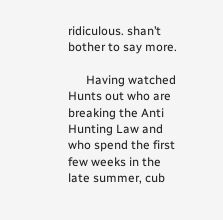ridiculous. shan’t bother to say more.

      Having watched Hunts out who are breaking the Anti Hunting Law and who spend the first few weeks in the late summer, cub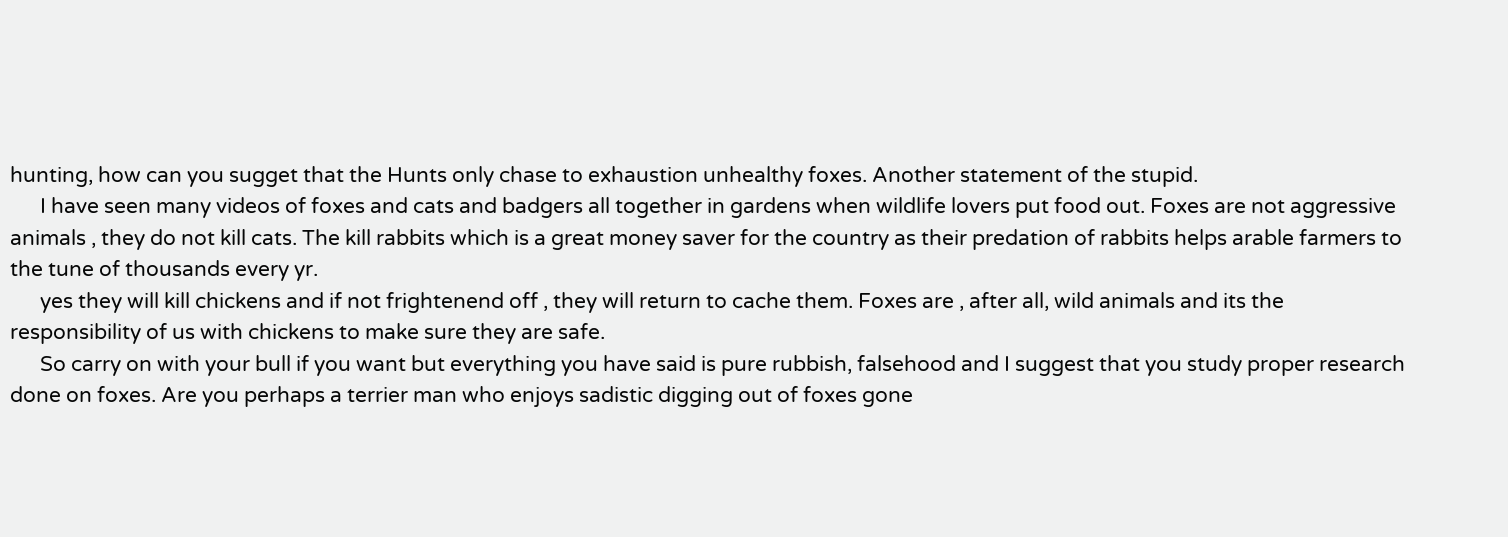hunting, how can you sugget that the Hunts only chase to exhaustion unhealthy foxes. Another statement of the stupid.
      I have seen many videos of foxes and cats and badgers all together in gardens when wildlife lovers put food out. Foxes are not aggressive animals , they do not kill cats. The kill rabbits which is a great money saver for the country as their predation of rabbits helps arable farmers to the tune of thousands every yr.
      yes they will kill chickens and if not frightenend off , they will return to cache them. Foxes are , after all, wild animals and its the responsibility of us with chickens to make sure they are safe.
      So carry on with your bull if you want but everything you have said is pure rubbish, falsehood and I suggest that you study proper research done on foxes. Are you perhaps a terrier man who enjoys sadistic digging out of foxes gone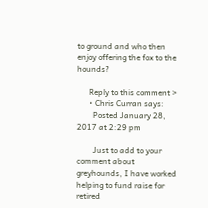to ground and who then enjoy offering the fox to the hounds?

      Reply to this comment >
      • Chris Curran says:
        Posted January 28, 2017 at 2:29 pm

        Just to add to your comment about greyhounds, I have worked helping to fund raise for retired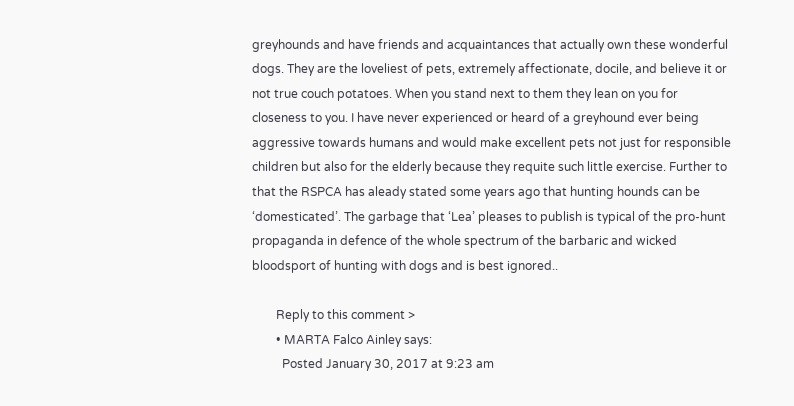greyhounds and have friends and acquaintances that actually own these wonderful dogs. They are the loveliest of pets, extremely affectionate, docile, and believe it or not true couch potatoes. When you stand next to them they lean on you for closeness to you. I have never experienced or heard of a greyhound ever being aggressive towards humans and would make excellent pets not just for responsible children but also for the elderly because they requite such little exercise. Further to that the RSPCA has aleady stated some years ago that hunting hounds can be ‘domesticated’. The garbage that ‘Lea’ pleases to publish is typical of the pro-hunt propaganda in defence of the whole spectrum of the barbaric and wicked bloodsport of hunting with dogs and is best ignored..

        Reply to this comment >
        • MARTA Falco Ainley says:
          Posted January 30, 2017 at 9:23 am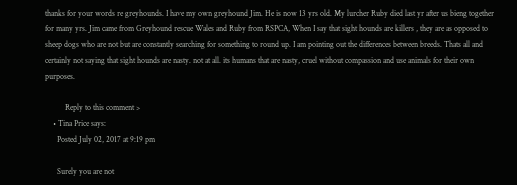thanks for your words re greyhounds. I have my own greyhound Jim. He is now 13 yrs old. My lurcher Ruby died last yr after us bieng together for many yrs. Jim came from Greyhound rescue Wales and Ruby from RSPCA, When I say that sight hounds are killers , they are as opposed to sheep dogs who are not but are constantly searching for something to round up. I am pointing out the differences between breeds. Thats all and certainly not saying that sight hounds are nasty. not at all. its humans that are nasty, cruel without compassion and use animals for their own purposes.

          Reply to this comment >
    • Tina Price says:
      Posted July 02, 2017 at 9:19 pm

      Surely you are not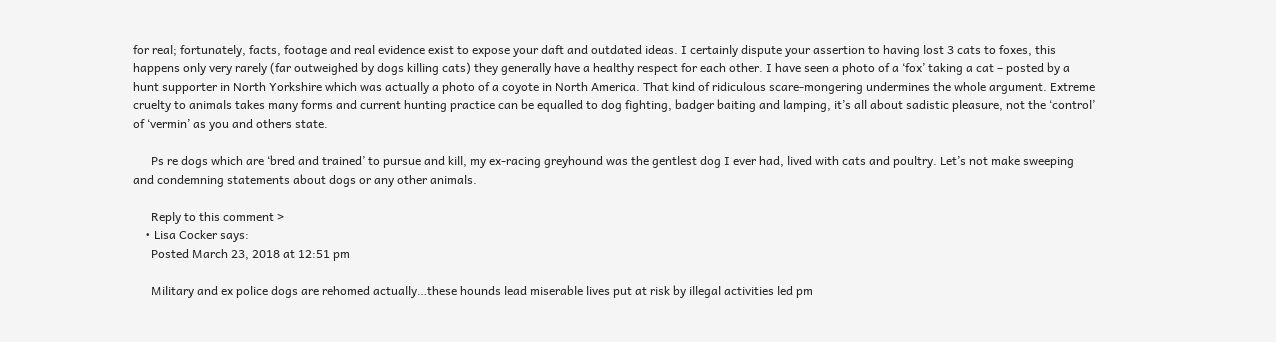for real; fortunately, facts, footage and real evidence exist to expose your daft and outdated ideas. I certainly dispute your assertion to having lost 3 cats to foxes, this happens only very rarely (far outweighed by dogs killing cats) they generally have a healthy respect for each other. I have seen a photo of a ‘fox’ taking a cat – posted by a hunt supporter in North Yorkshire which was actually a photo of a coyote in North America. That kind of ridiculous scare-mongering undermines the whole argument. Extreme cruelty to animals takes many forms and current hunting practice can be equalled to dog fighting, badger baiting and lamping, it’s all about sadistic pleasure, not the ‘control’ of ‘vermin’ as you and others state.

      Ps re dogs which are ‘bred and trained’ to pursue and kill, my ex-racing greyhound was the gentlest dog I ever had, lived with cats and poultry. Let’s not make sweeping and condemning statements about dogs or any other animals.

      Reply to this comment >
    • Lisa Cocker says:
      Posted March 23, 2018 at 12:51 pm

      Military and ex police dogs are rehomed actually…these hounds lead miserable lives put at risk by illegal activities led pm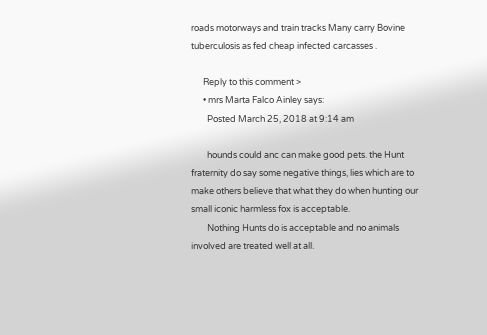roads motorways and train tracks Many carry Bovine tuberculosis as fed cheap infected carcasses .

      Reply to this comment >
      • mrs Marta Falco Ainley says:
        Posted March 25, 2018 at 9:14 am

        hounds could anc can make good pets. the Hunt fraternity do say some negative things, lies which are to make others believe that what they do when hunting our small iconic harmless fox is acceptable.
        Nothing Hunts do is acceptable and no animals involved are treated well at all.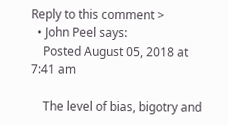Reply to this comment >
  • John Peel says:
    Posted August 05, 2018 at 7:41 am

    The level of bias, bigotry and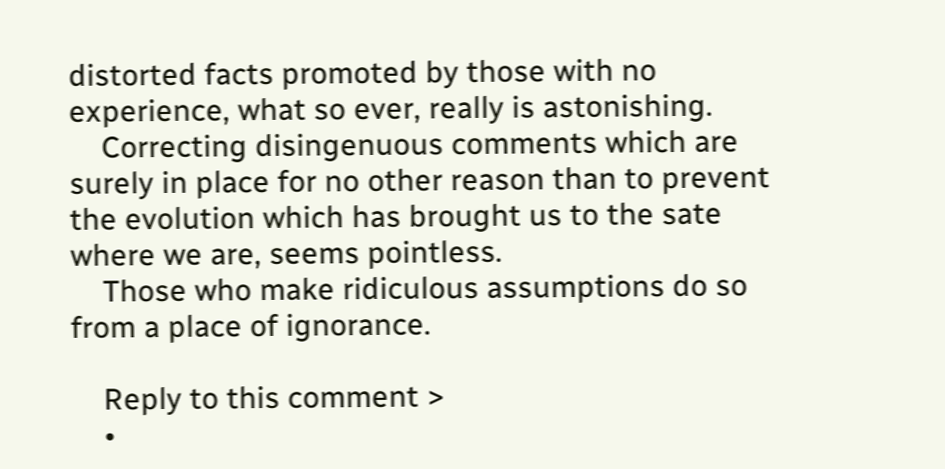distorted facts promoted by those with no experience, what so ever, really is astonishing.
    Correcting disingenuous comments which are surely in place for no other reason than to prevent the evolution which has brought us to the sate where we are, seems pointless.
    Those who make ridiculous assumptions do so from a place of ignorance.

    Reply to this comment >
    •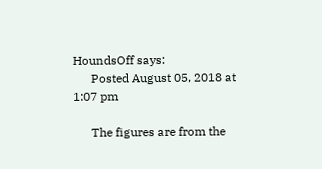HoundsOff says:
      Posted August 05, 2018 at 1:07 pm

      The figures are from the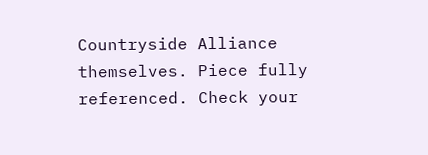Countryside Alliance themselves. Piece fully referenced. Check your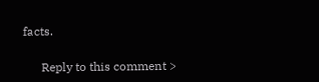facts.

      Reply to this comment >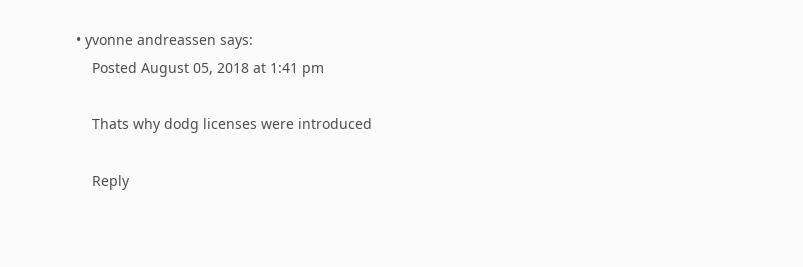• yvonne andreassen says:
    Posted August 05, 2018 at 1:41 pm

    Thats why dodg licenses were introduced

    Reply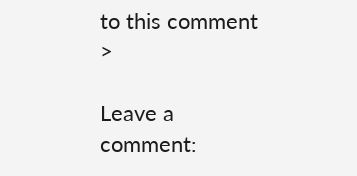to this comment >

Leave a comment: